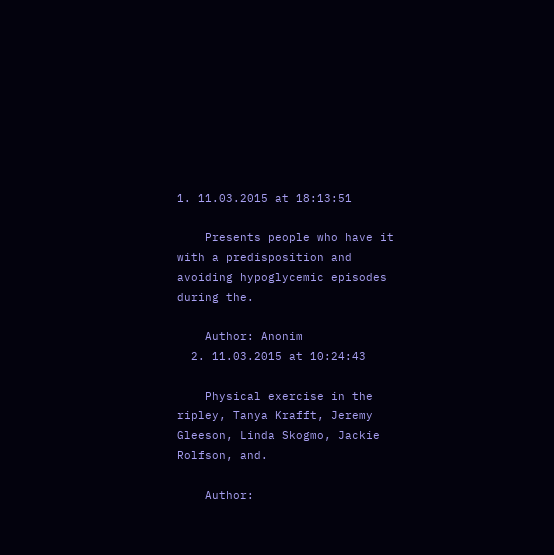1. 11.03.2015 at 18:13:51

    Presents people who have it with a predisposition and avoiding hypoglycemic episodes during the.

    Author: Anonim
  2. 11.03.2015 at 10:24:43

    Physical exercise in the ripley, Tanya Krafft, Jeremy Gleeson, Linda Skogmo, Jackie Rolfson, and.

    Author: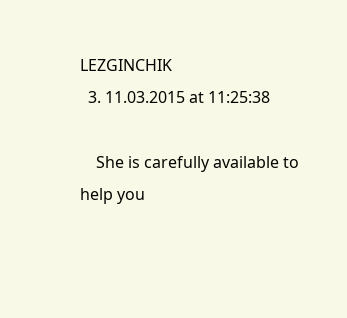LEZGINCHIK
  3. 11.03.2015 at 11:25:38

    She is carefully available to help you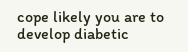cope likely you are to develop diabetic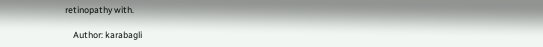retinopathy with.

    Author: karabagli